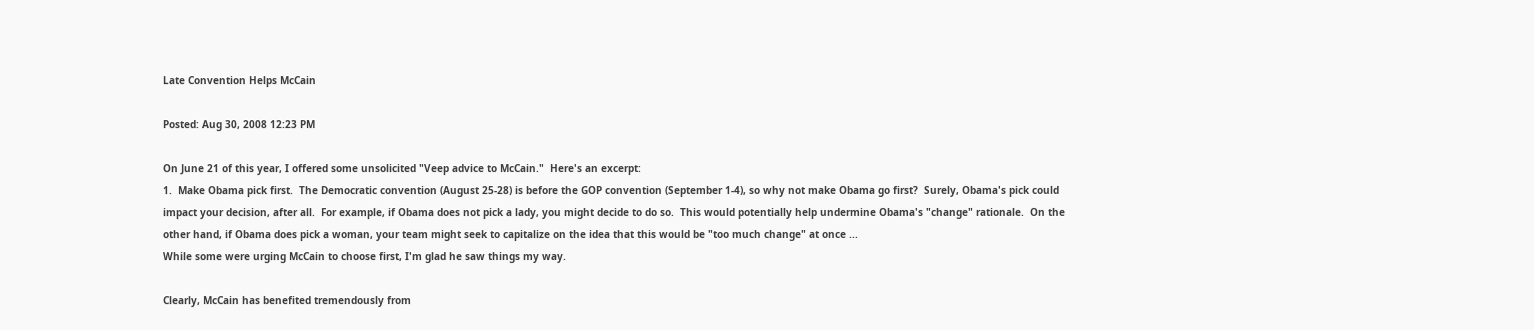Late Convention Helps McCain

Posted: Aug 30, 2008 12:23 PM

On June 21 of this year, I offered some unsolicited "Veep advice to McCain."  Here's an excerpt:
1.  Make Obama pick first.  The Democratic convention (August 25-28) is before the GOP convention (September 1-4), so why not make Obama go first?  Surely, Obama's pick could impact your decision, after all.  For example, if Obama does not pick a lady, you might decide to do so.  This would potentially help undermine Obama's "change" rationale.  On the other hand, if Obama does pick a woman, your team might seek to capitalize on the idea that this would be "too much change" at once ...
While some were urging McCain to choose first, I'm glad he saw things my way.

Clearly, McCain has benefited tremendously from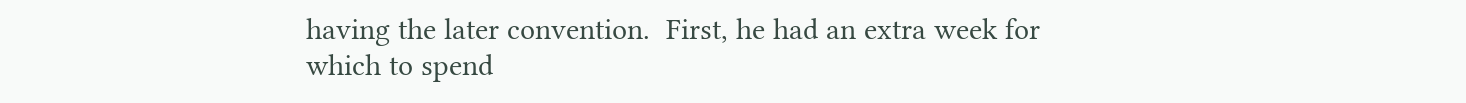having the later convention.  First, he had an extra week for which to spend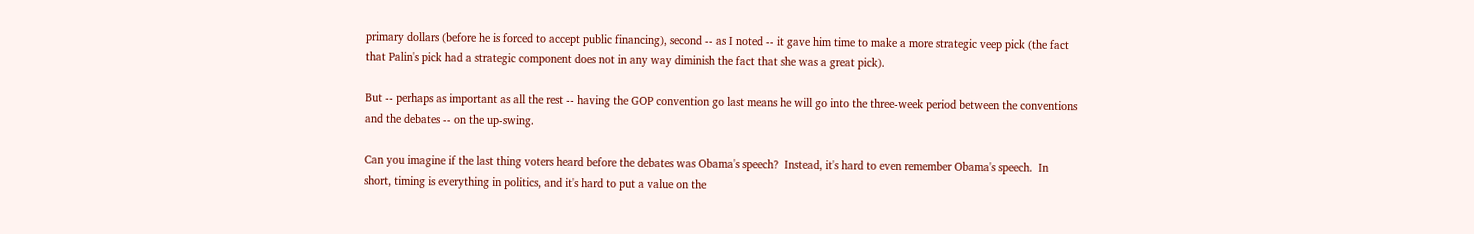primary dollars (before he is forced to accept public financing), second -- as I noted -- it gave him time to make a more strategic veep pick (the fact that Palin's pick had a strategic component does not in any way diminish the fact that she was a great pick).

But -- perhaps as important as all the rest -- having the GOP convention go last means he will go into the three-week period between the conventions and the debates -- on the up-swing.

Can you imagine if the last thing voters heard before the debates was Obama's speech?  Instead, it's hard to even remember Obama's speech.  In short, timing is everything in politics, and it's hard to put a value on the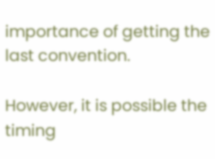importance of getting the last convention.

However, it is possible the timing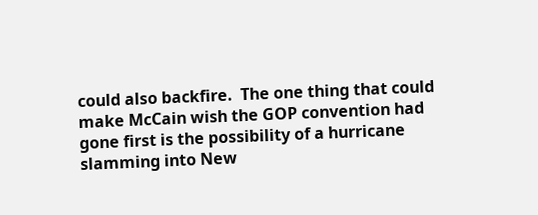could also backfire.  The one thing that could make McCain wish the GOP convention had gone first is the possibility of a hurricane slamming into New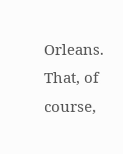Orleans.  That, of course,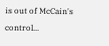is out of McCain's control...